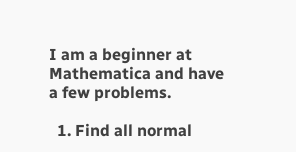I am a beginner at Mathematica and have a few problems.

  1. Find all normal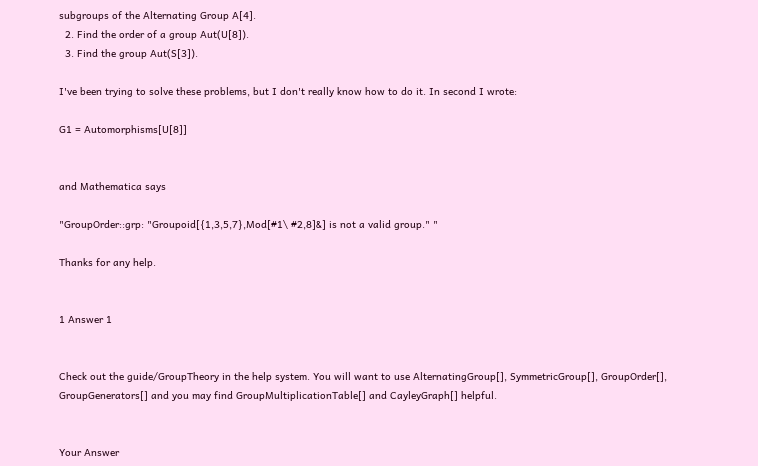subgroups of the Alternating Group A[4].
  2. Find the order of a group Aut(U[8]).
  3. Find the group Aut(S[3]).

I've been trying to solve these problems, but I don't really know how to do it. In second I wrote:

G1 = Automorphisms[U[8]]


and Mathematica says

"GroupOrder::grp: "Groupoid[{1,3,5,7},Mod[#1\ #2,8]&] is not a valid group." "

Thanks for any help.


1 Answer 1


Check out the guide/GroupTheory in the help system. You will want to use AlternatingGroup[], SymmetricGroup[], GroupOrder[], GroupGenerators[] and you may find GroupMultiplicationTable[] and CayleyGraph[] helpful.


Your Answer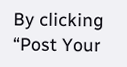By clicking “Post Your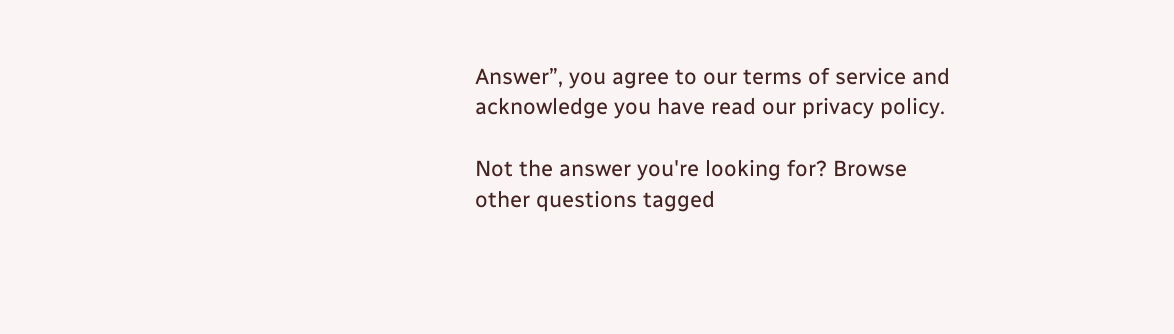Answer”, you agree to our terms of service and acknowledge you have read our privacy policy.

Not the answer you're looking for? Browse other questions tagged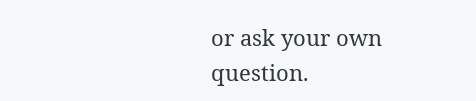or ask your own question.